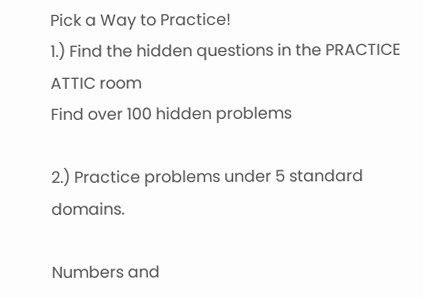Pick a Way to Practice!
1.) Find the hidden questions in the PRACTICE ATTIC room
Find over 100 hidden problems

2.) Practice problems under 5 standard domains.

Numbers and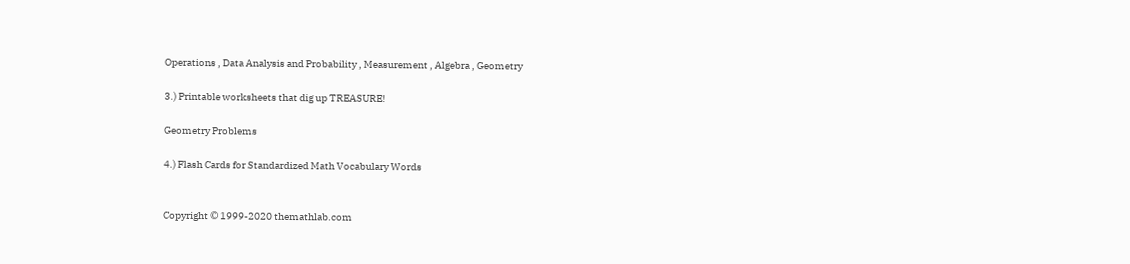Operations , Data Analysis and Probability , Measurement , Algebra , Geometry

3.) Printable worksheets that dig up TREASURE!

Geometry Problems

4.) Flash Cards for Standardized Math Vocabulary Words


Copyright © 1999-2020 themathlab.com